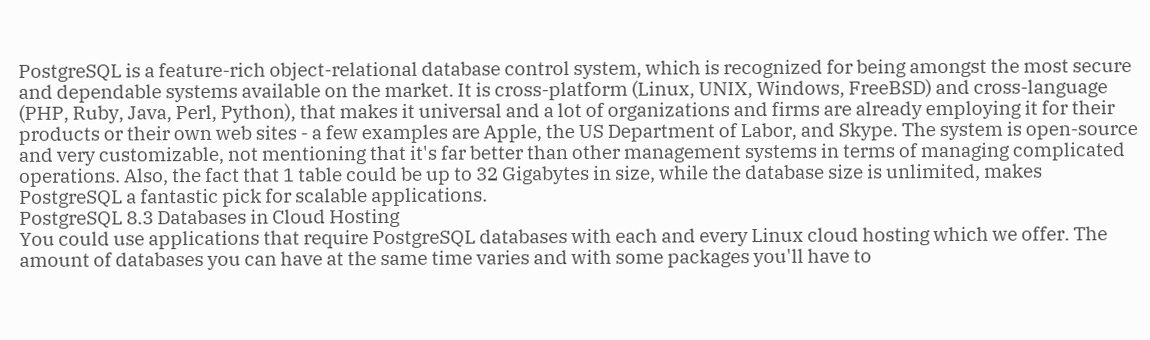PostgreSQL is a feature-rich object-relational database control system, which is recognized for being amongst the most secure and dependable systems available on the market. It is cross-platform (Linux, UNIX, Windows, FreeBSD) and cross-language (PHP, Ruby, Java, Perl, Python), that makes it universal and a lot of organizations and firms are already employing it for their products or their own web sites - a few examples are Apple, the US Department of Labor, and Skype. The system is open-source and very customizable, not mentioning that it's far better than other management systems in terms of managing complicated operations. Also, the fact that 1 table could be up to 32 Gigabytes in size, while the database size is unlimited, makes PostgreSQL a fantastic pick for scalable applications.
PostgreSQL 8.3 Databases in Cloud Hosting
You could use applications that require PostgreSQL databases with each and every Linux cloud hosting which we offer. The amount of databases you can have at the same time varies and with some packages you'll have to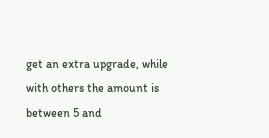get an extra upgrade, while with others the amount is between 5 and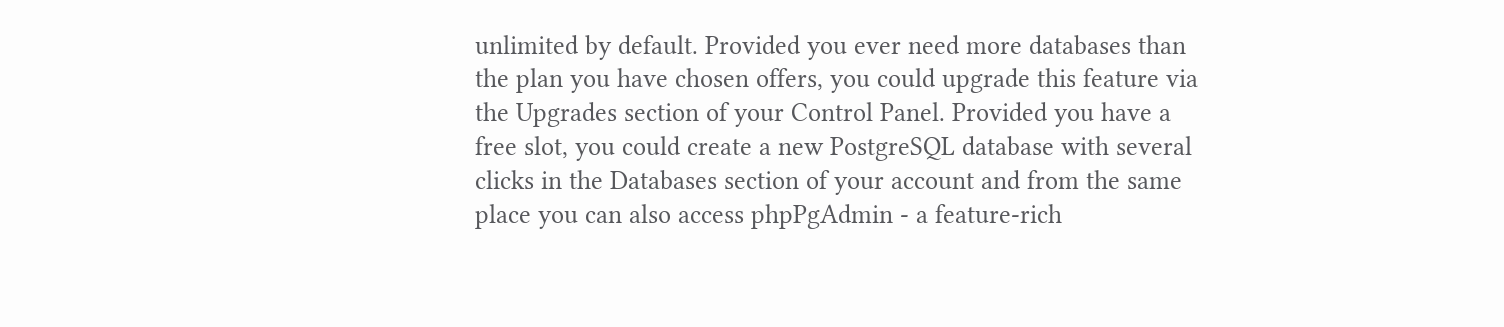unlimited by default. Provided you ever need more databases than the plan you have chosen offers, you could upgrade this feature via the Upgrades section of your Control Panel. Provided you have a free slot, you could create a new PostgreSQL database with several clicks in the Databases section of your account and from the same place you can also access phpPgAdmin - a feature-rich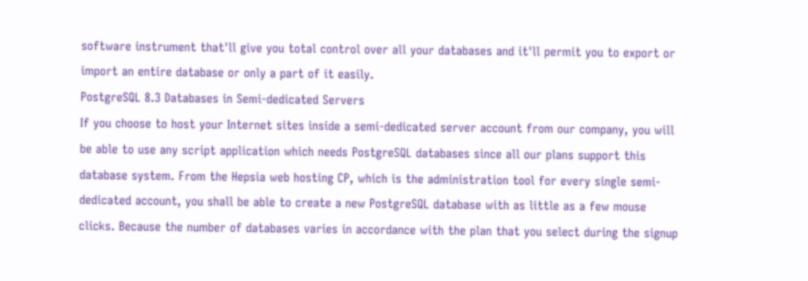software instrument that'll give you total control over all your databases and it'll permit you to export or import an entire database or only a part of it easily.
PostgreSQL 8.3 Databases in Semi-dedicated Servers
If you choose to host your Internet sites inside a semi-dedicated server account from our company, you will be able to use any script application which needs PostgreSQL databases since all our plans support this database system. From the Hepsia web hosting CP, which is the administration tool for every single semi-dedicated account, you shall be able to create a new PostgreSQL database with as little as a few mouse clicks. Because the number of databases varies in accordance with the plan that you select during the signup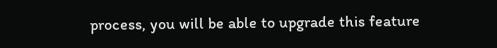process, you will be able to upgrade this feature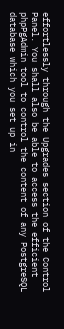effortlessly through the Upgrades section of the Control Panel. You shall also be able to access the efficient phpPgAdmin tool to control the content of any PostgreSQL database which you set up in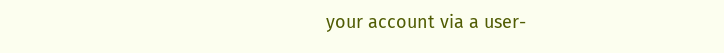your account via a user-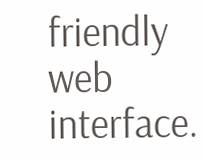friendly web interface.